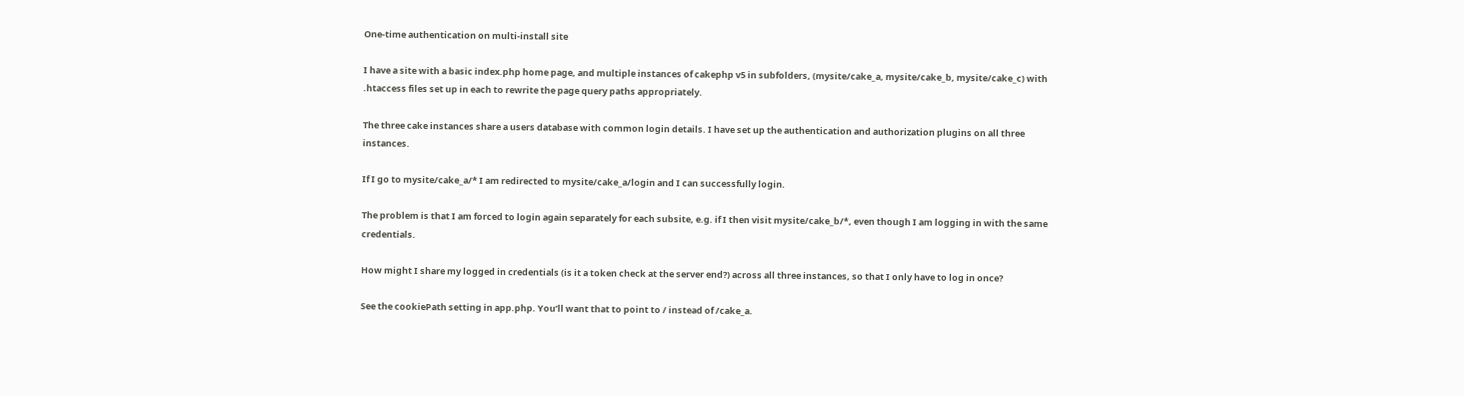One-time authentication on multi-install site

I have a site with a basic index.php home page, and multiple instances of cakephp v5 in subfolders, (mysite/cake_a, mysite/cake_b, mysite/cake_c) with .htaccess files set up in each to rewrite the page query paths appropriately.

The three cake instances share a users database with common login details. I have set up the authentication and authorization plugins on all three instances.

If I go to mysite/cake_a/* I am redirected to mysite/cake_a/login and I can successfully login.

The problem is that I am forced to login again separately for each subsite, e.g. if I then visit mysite/cake_b/*, even though I am logging in with the same credentials.

How might I share my logged in credentials (is it a token check at the server end?) across all three instances, so that I only have to log in once?

See the cookiePath setting in app.php. You’ll want that to point to / instead of /cake_a.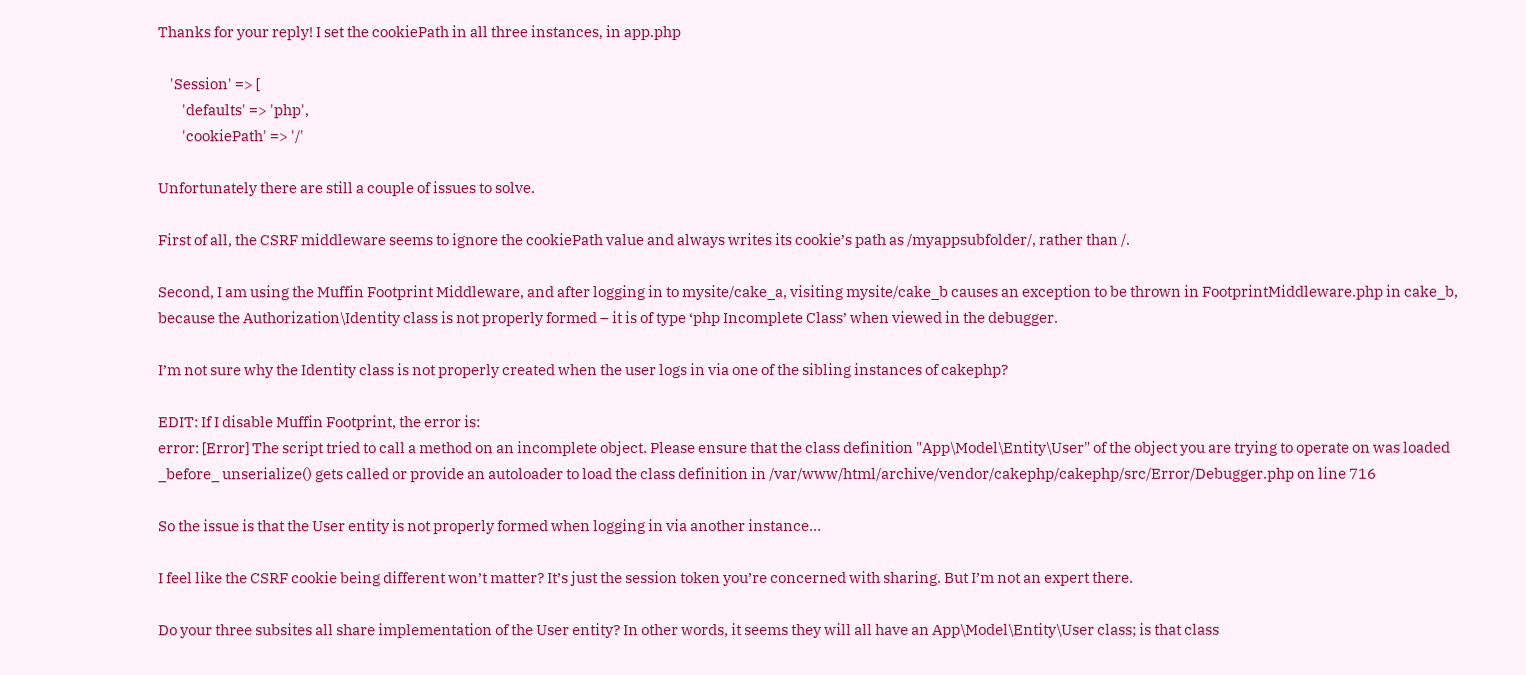Thanks for your reply! I set the cookiePath in all three instances, in app.php

    'Session' => [
        'defaults' => 'php',
        'cookiePath' => '/'

Unfortunately there are still a couple of issues to solve.

First of all, the CSRF middleware seems to ignore the cookiePath value and always writes its cookie’s path as /myappsubfolder/, rather than /.

Second, I am using the Muffin Footprint Middleware, and after logging in to mysite/cake_a, visiting mysite/cake_b causes an exception to be thrown in FootprintMiddleware.php in cake_b, because the Authorization\Identity class is not properly formed – it is of type ‘php Incomplete Class’ when viewed in the debugger.

I’m not sure why the Identity class is not properly created when the user logs in via one of the sibling instances of cakephp?

EDIT: If I disable Muffin Footprint, the error is:
error: [Error] The script tried to call a method on an incomplete object. Please ensure that the class definition "App\Model\Entity\User" of the object you are trying to operate on was loaded _before_ unserialize() gets called or provide an autoloader to load the class definition in /var/www/html/archive/vendor/cakephp/cakephp/src/Error/Debugger.php on line 716

So the issue is that the User entity is not properly formed when logging in via another instance…

I feel like the CSRF cookie being different won’t matter? It’s just the session token you’re concerned with sharing. But I’m not an expert there.

Do your three subsites all share implementation of the User entity? In other words, it seems they will all have an App\Model\Entity\User class; is that class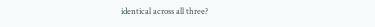identical across all three?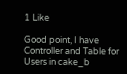1 Like

Good point, I have Controller and Table for Users in cake_b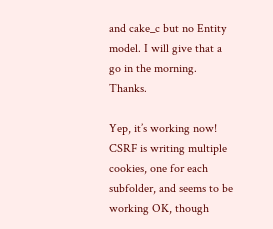and cake_c but no Entity model. I will give that a go in the morning. Thanks.

Yep, it’s working now! CSRF is writing multiple cookies, one for each subfolder, and seems to be working OK, though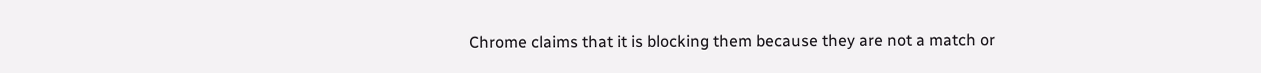Chrome claims that it is blocking them because they are not a match or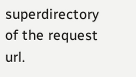superdirectory of the request url.